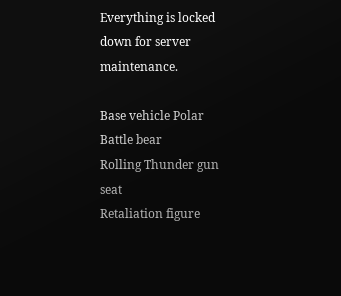Everything is locked down for server maintenance.

Base vehicle Polar Battle bear
Rolling Thunder gun seat
Retaliation figure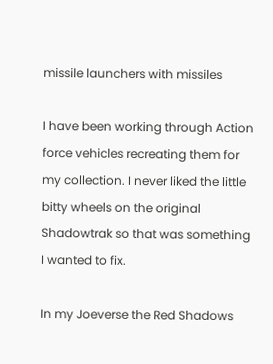missile launchers with missiles

I have been working through Action force vehicles recreating them for my collection. I never liked the little bitty wheels on the original Shadowtrak so that was something I wanted to fix.

In my Joeverse the Red Shadows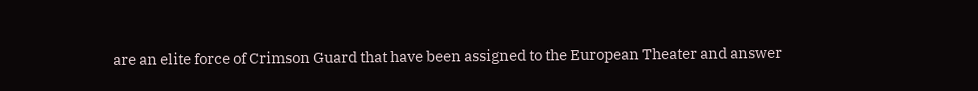are an elite force of Crimson Guard that have been assigned to the European Theater and answer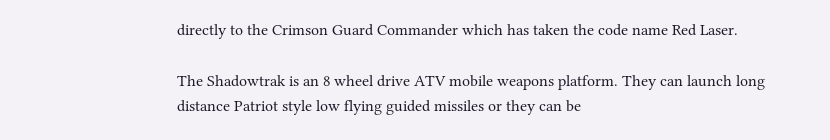directly to the Crimson Guard Commander which has taken the code name Red Laser.

The Shadowtrak is an 8 wheel drive ATV mobile weapons platform. They can launch long distance Patriot style low flying guided missiles or they can be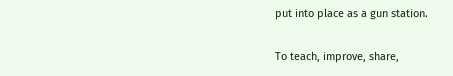put into place as a gun station.

To teach, improve, share,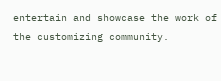entertain and showcase the work of the customizing community.